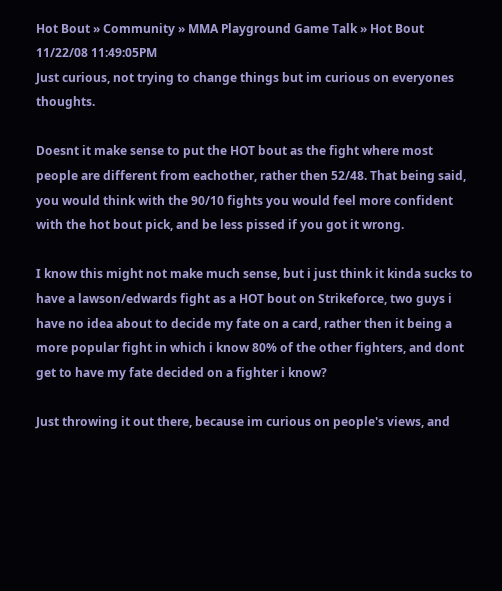Hot Bout » Community » MMA Playground Game Talk » Hot Bout
11/22/08 11:49:05PM
Just curious, not trying to change things but im curious on everyones thoughts.

Doesnt it make sense to put the HOT bout as the fight where most people are different from eachother, rather then 52/48. That being said, you would think with the 90/10 fights you would feel more confident with the hot bout pick, and be less pissed if you got it wrong.

I know this might not make much sense, but i just think it kinda sucks to have a lawson/edwards fight as a HOT bout on Strikeforce, two guys i have no idea about to decide my fate on a card, rather then it being a more popular fight in which i know 80% of the other fighters, and dont get to have my fate decided on a fighter i know?

Just throwing it out there, because im curious on people's views, and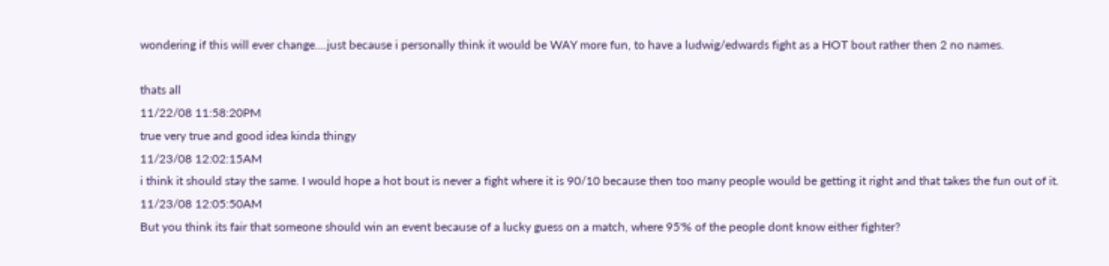wondering if this will ever change....just because i personally think it would be WAY more fun, to have a ludwig/edwards fight as a HOT bout rather then 2 no names.

thats all
11/22/08 11:58:20PM
true very true and good idea kinda thingy
11/23/08 12:02:15AM
i think it should stay the same. I would hope a hot bout is never a fight where it is 90/10 because then too many people would be getting it right and that takes the fun out of it.
11/23/08 12:05:50AM
But you think its fair that someone should win an event because of a lucky guess on a match, where 95'% of the people dont know either fighter?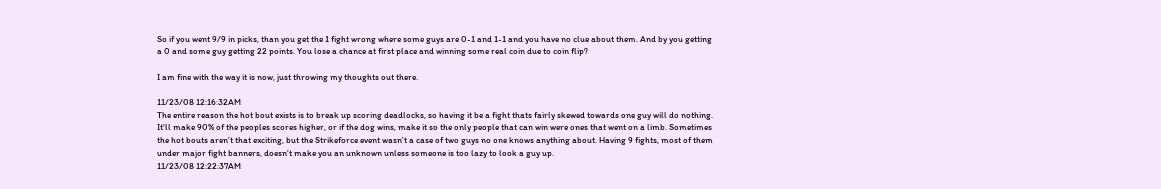So if you went 9/9 in picks, than you get the 1 fight wrong where some guys are 0-1 and 1-1 and you have no clue about them. And by you getting a 0 and some guy getting 22 points. You lose a chance at first place and winning some real coin due to coin flip?

I am fine with the way it is now, just throwing my thoughts out there.

11/23/08 12:16:32AM
The entire reason the hot bout exists is to break up scoring deadlocks, so having it be a fight thats fairly skewed towards one guy will do nothing. It'll make 90% of the peoples scores higher, or if the dog wins, make it so the only people that can win were ones that went on a limb. Sometimes the hot bouts aren't that exciting, but the Strikeforce event wasn't a case of two guys no one knows anything about. Having 9 fights, most of them under major fight banners, doesn't make you an unknown unless someone is too lazy to look a guy up.
11/23/08 12:22:37AM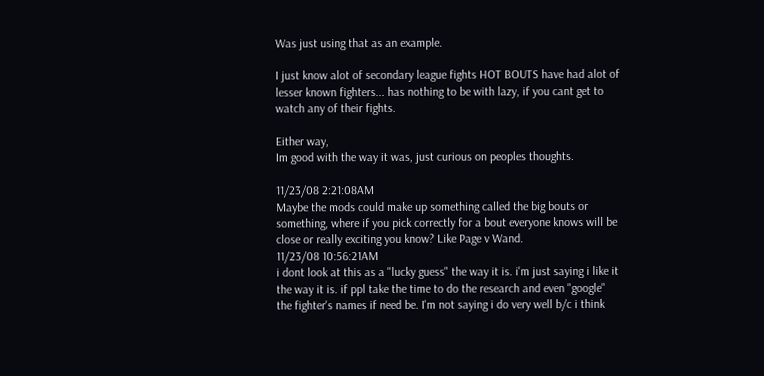Was just using that as an example.

I just know alot of secondary league fights HOT BOUTS have had alot of lesser known fighters... has nothing to be with lazy, if you cant get to watch any of their fights.

Either way,
Im good with the way it was, just curious on peoples thoughts.

11/23/08 2:21:08AM
Maybe the mods could make up something called the big bouts or something, where if you pick correctly for a bout everyone knows will be close or really exciting you know? Like Page v Wand.
11/23/08 10:56:21AM
i dont look at this as a "lucky guess" the way it is. i'm just saying i like it the way it is. if ppl take the time to do the research and even "google" the fighter's names if need be. I'm not saying i do very well b/c i think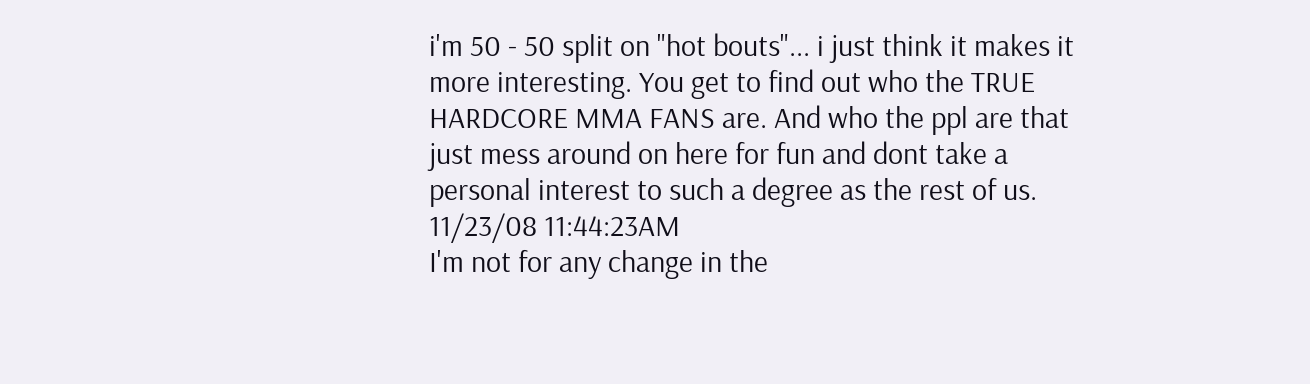i'm 50 - 50 split on "hot bouts"... i just think it makes it more interesting. You get to find out who the TRUE HARDCORE MMA FANS are. And who the ppl are that just mess around on here for fun and dont take a personal interest to such a degree as the rest of us.
11/23/08 11:44:23AM
I'm not for any change in the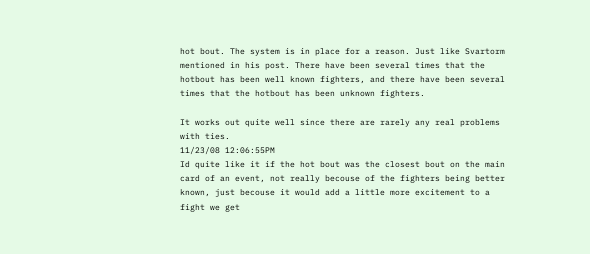hot bout. The system is in place for a reason. Just like Svartorm mentioned in his post. There have been several times that the hotbout has been well known fighters, and there have been several times that the hotbout has been unknown fighters.

It works out quite well since there are rarely any real problems with ties.
11/23/08 12:06:55PM
Id quite like it if the hot bout was the closest bout on the main card of an event, not really becouse of the fighters being better known, just becouse it would add a little more excitement to a fight we get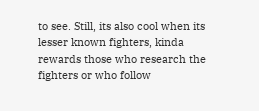to see. Still, its also cool when its lesser known fighters, kinda rewards those who research the fighters or who follow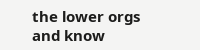the lower orgs and know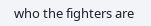who the fighters are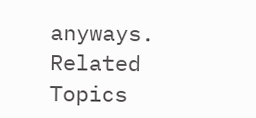anyways.
Related Topics